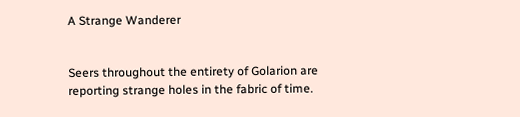A Strange Wanderer


Seers throughout the entirety of Golarion are reporting strange holes in the fabric of time.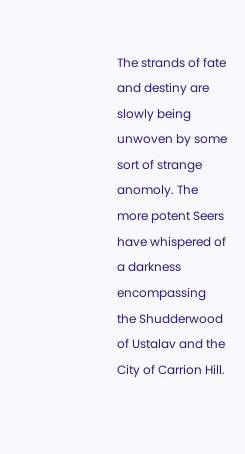The strands of fate and destiny are slowly being unwoven by some sort of strange anomoly. The more potent Seers have whispered of a darkness encompassing the Shudderwood of Ustalav and the City of Carrion Hill.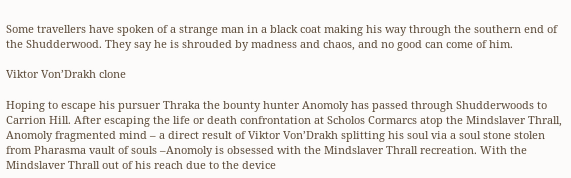Some travellers have spoken of a strange man in a black coat making his way through the southern end of the Shudderwood. They say he is shrouded by madness and chaos, and no good can come of him.

Viktor Von’Drakh clone

Hoping to escape his pursuer Thraka the bounty hunter Anomoly has passed through Shudderwoods to Carrion Hill. After escaping the life or death confrontation at Scholos Cormarcs atop the Mindslaver Thrall, Anomoly fragmented mind – a direct result of Viktor Von’Drakh splitting his soul via a soul stone stolen from Pharasma vault of souls –Anomoly is obsessed with the Mindslaver Thrall recreation. With the Mindslaver Thrall out of his reach due to the device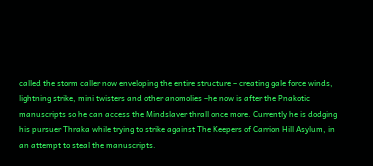called the storm caller now enveloping the entire structure – creating gale force winds, lightning strike, mini twisters and other anomolies –he now is after the Pnakotic manuscripts so he can access the Mindslaver thrall once more. Currently he is dodging his pursuer Thraka while trying to strike against The Keepers of Carrion Hill Asylum, in an attempt to steal the manuscripts.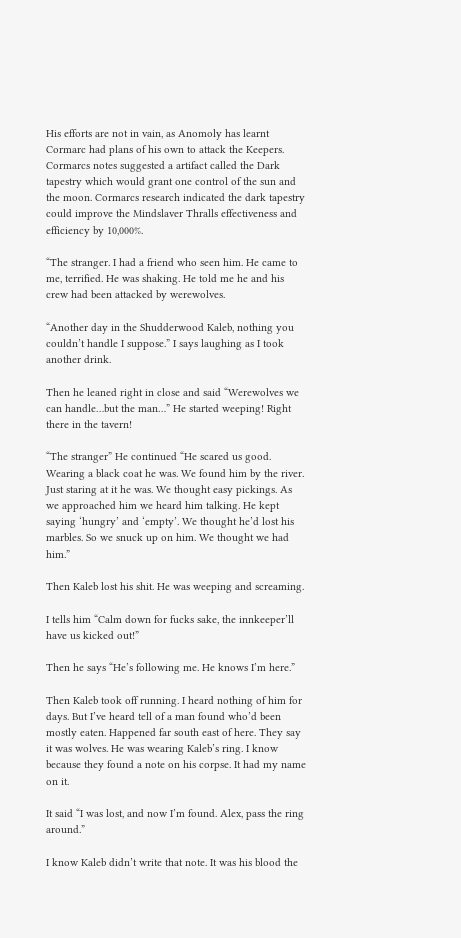His efforts are not in vain, as Anomoly has learnt Cormarc had plans of his own to attack the Keepers. Cormarcs notes suggested a artifact called the Dark tapestry which would grant one control of the sun and the moon. Cormarcs research indicated the dark tapestry could improve the Mindslaver Thralls effectiveness and efficiency by 10,000%.

“The stranger. I had a friend who seen him. He came to me, terrified. He was shaking. He told me he and his crew had been attacked by werewolves.

“Another day in the Shudderwood Kaleb, nothing you couldn’t handle I suppose.” I says laughing as I took another drink.

Then he leaned right in close and said “Werewolves we can handle…but the man…” He started weeping! Right there in the tavern!

“The stranger” He continued “He scared us good. Wearing a black coat he was. We found him by the river. Just staring at it he was. We thought easy pickings. As we approached him we heard him talking. He kept saying ‘hungry’ and ‘empty’. We thought he’d lost his marbles. So we snuck up on him. We thought we had him.”

Then Kaleb lost his shit. He was weeping and screaming.

I tells him “Calm down for fucks sake, the innkeeper’ll have us kicked out!”

Then he says “He’s following me. He knows I’m here.”

Then Kaleb took off running. I heard nothing of him for days. But I’ve heard tell of a man found who’d been mostly eaten. Happened far south east of here. They say it was wolves. He was wearing Kaleb’s ring. I know because they found a note on his corpse. It had my name on it.

It said “I was lost, and now I’m found. Alex, pass the ring around.”

I know Kaleb didn’t write that note. It was his blood the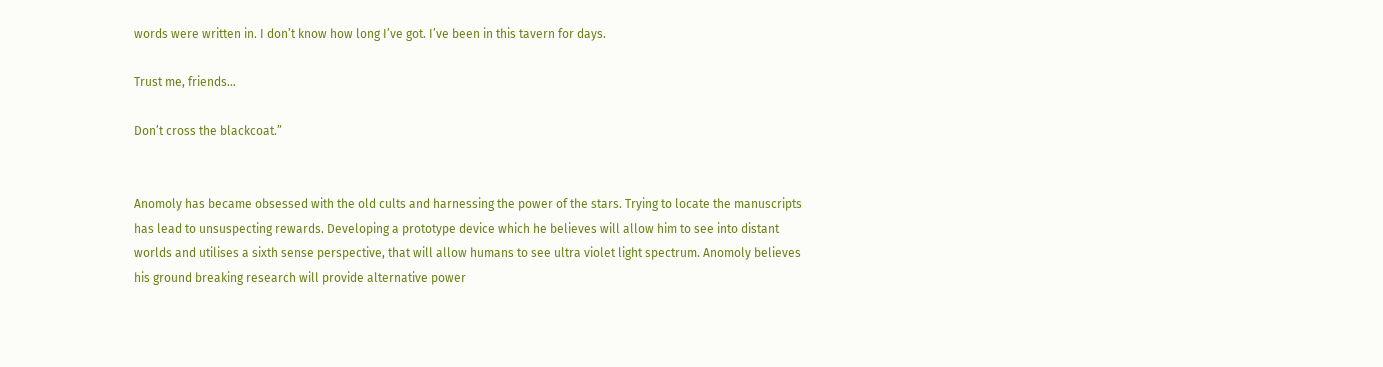words were written in. I don’t know how long I’ve got. I’ve been in this tavern for days.

Trust me, friends…

Don’t cross the blackcoat.”


Anomoly has became obsessed with the old cults and harnessing the power of the stars. Trying to locate the manuscripts has lead to unsuspecting rewards. Developing a prototype device which he believes will allow him to see into distant worlds and utilises a sixth sense perspective, that will allow humans to see ultra violet light spectrum. Anomoly believes his ground breaking research will provide alternative power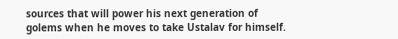sources that will power his next generation of golems when he moves to take Ustalav for himself.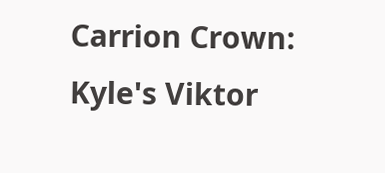Carrion Crown: Kyle's Viktor